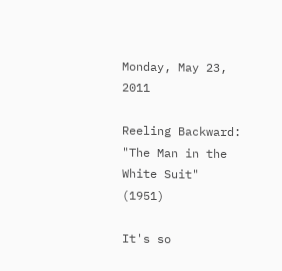Monday, May 23, 2011

Reeling Backward: "The Man in the White Suit" (1951)

It's so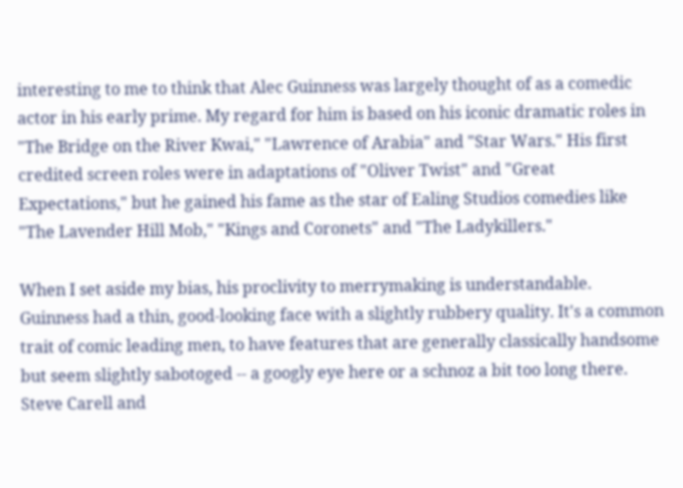interesting to me to think that Alec Guinness was largely thought of as a comedic actor in his early prime. My regard for him is based on his iconic dramatic roles in "The Bridge on the River Kwai," "Lawrence of Arabia" and "Star Wars." His first credited screen roles were in adaptations of "Oliver Twist" and "Great Expectations," but he gained his fame as the star of Ealing Studios comedies like "The Lavender Hill Mob," "Kings and Coronets" and "The Ladykillers."

When I set aside my bias, his proclivity to merrymaking is understandable. Guinness had a thin, good-looking face with a slightly rubbery quality. It's a common trait of comic leading men, to have features that are generally classically handsome but seem slightly sabotoged -- a googly eye here or a schnoz a bit too long there. Steve Carell and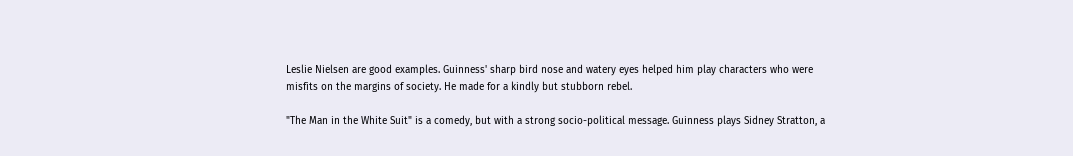Leslie Nielsen are good examples. Guinness' sharp bird nose and watery eyes helped him play characters who were misfits on the margins of society. He made for a kindly but stubborn rebel.

"The Man in the White Suit" is a comedy, but with a strong socio-political message. Guinness plays Sidney Stratton, a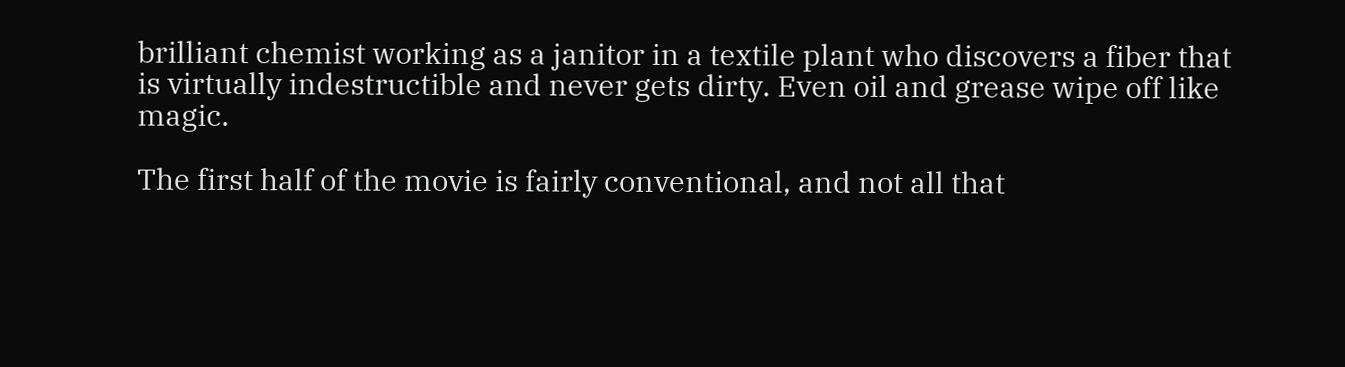brilliant chemist working as a janitor in a textile plant who discovers a fiber that is virtually indestructible and never gets dirty. Even oil and grease wipe off like magic.

The first half of the movie is fairly conventional, and not all that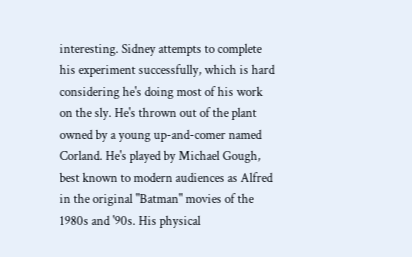interesting. Sidney attempts to complete his experiment successfully, which is hard considering he's doing most of his work on the sly. He's thrown out of the plant owned by a young up-and-comer named Corland. He's played by Michael Gough, best known to modern audiences as Alfred in the original "Batman" movies of the 1980s and '90s. His physical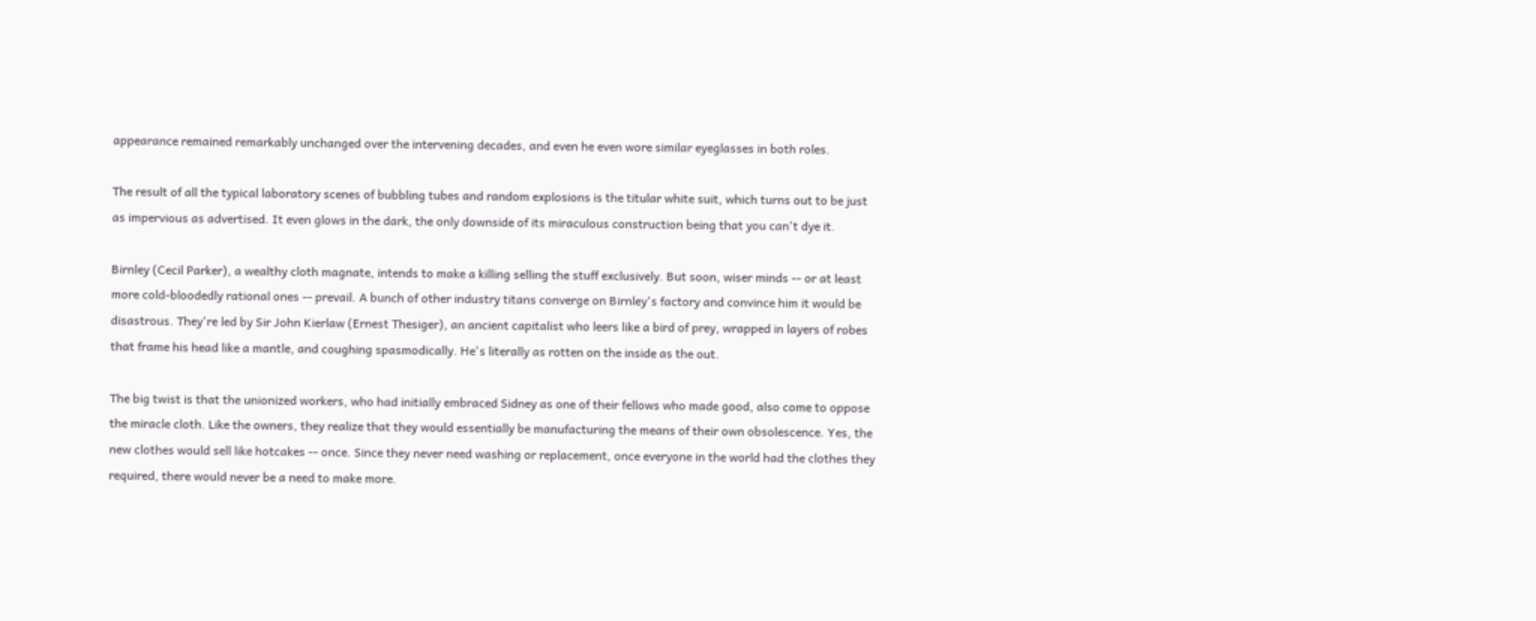appearance remained remarkably unchanged over the intervening decades, and even he even wore similar eyeglasses in both roles.

The result of all the typical laboratory scenes of bubbling tubes and random explosions is the titular white suit, which turns out to be just as impervious as advertised. It even glows in the dark, the only downside of its miraculous construction being that you can't dye it.

Birnley (Cecil Parker), a wealthy cloth magnate, intends to make a killing selling the stuff exclusively. But soon, wiser minds -- or at least more cold-bloodedly rational ones -- prevail. A bunch of other industry titans converge on Birnley's factory and convince him it would be disastrous. They're led by Sir John Kierlaw (Ernest Thesiger), an ancient capitalist who leers like a bird of prey, wrapped in layers of robes that frame his head like a mantle, and coughing spasmodically. He's literally as rotten on the inside as the out.

The big twist is that the unionized workers, who had initially embraced Sidney as one of their fellows who made good, also come to oppose the miracle cloth. Like the owners, they realize that they would essentially be manufacturing the means of their own obsolescence. Yes, the new clothes would sell like hotcakes -- once. Since they never need washing or replacement, once everyone in the world had the clothes they required, there would never be a need to make more.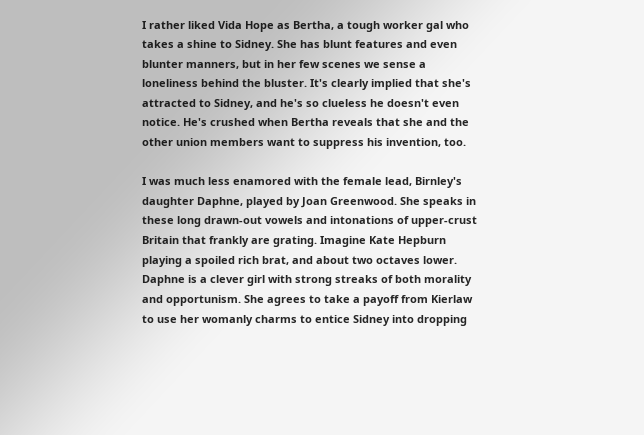I rather liked Vida Hope as Bertha, a tough worker gal who takes a shine to Sidney. She has blunt features and even blunter manners, but in her few scenes we sense a loneliness behind the bluster. It's clearly implied that she's attracted to Sidney, and he's so clueless he doesn't even notice. He's crushed when Bertha reveals that she and the other union members want to suppress his invention, too.

I was much less enamored with the female lead, Birnley's daughter Daphne, played by Joan Greenwood. She speaks in these long drawn-out vowels and intonations of upper-crust Britain that frankly are grating. Imagine Kate Hepburn playing a spoiled rich brat, and about two octaves lower. Daphne is a clever girl with strong streaks of both morality and opportunism. She agrees to take a payoff from Kierlaw to use her womanly charms to entice Sidney into dropping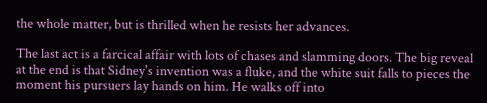the whole matter, but is thrilled when he resists her advances.

The last act is a farcical affair with lots of chases and slamming doors. The big reveal at the end is that Sidney's invention was a fluke, and the white suit falls to pieces the moment his pursuers lay hands on him. He walks off into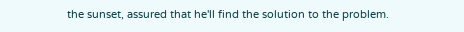the sunset, assured that he'll find the solution to the problem.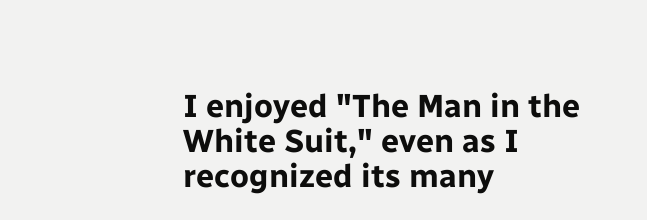I enjoyed "The Man in the White Suit," even as I recognized its many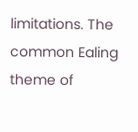limitations. The common Ealing theme of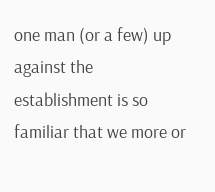one man (or a few) up against the establishment is so familiar that we more or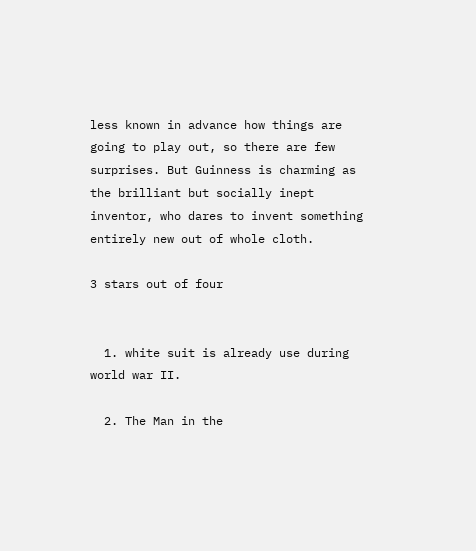less known in advance how things are going to play out, so there are few surprises. But Guinness is charming as the brilliant but socially inept inventor, who dares to invent something entirely new out of whole cloth.

3 stars out of four


  1. white suit is already use during world war II.

  2. The Man in the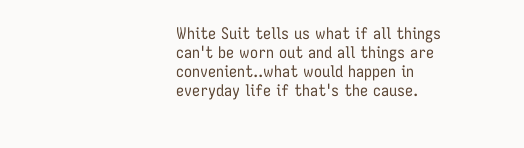White Suit tells us what if all things can't be worn out and all things are convenient..what would happen in everyday life if that's the cause.